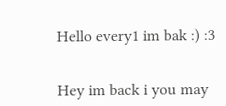Hello every1 im bak :) :3


Hey im back i you may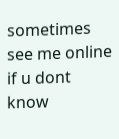sometimes see me online if u dont know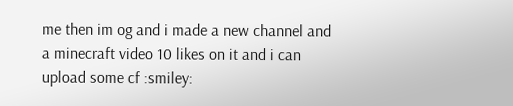me then im og and i made a new channel and a minecraft video 10 likes on it and i can upload some cf :smiley: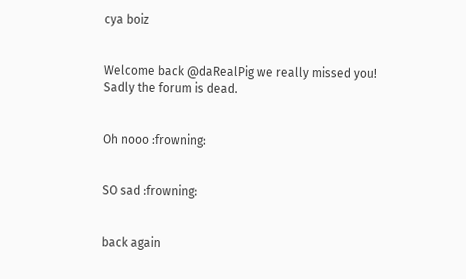cya boiz


Welcome back @daRealPig we really missed you!
Sadly the forum is dead.


Oh nooo :frowning:


SO sad :frowning:


back again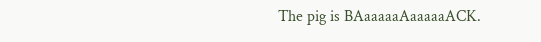The pig is BAaaaaaAaaaaaACK.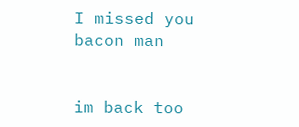I missed you bacon man


im back too